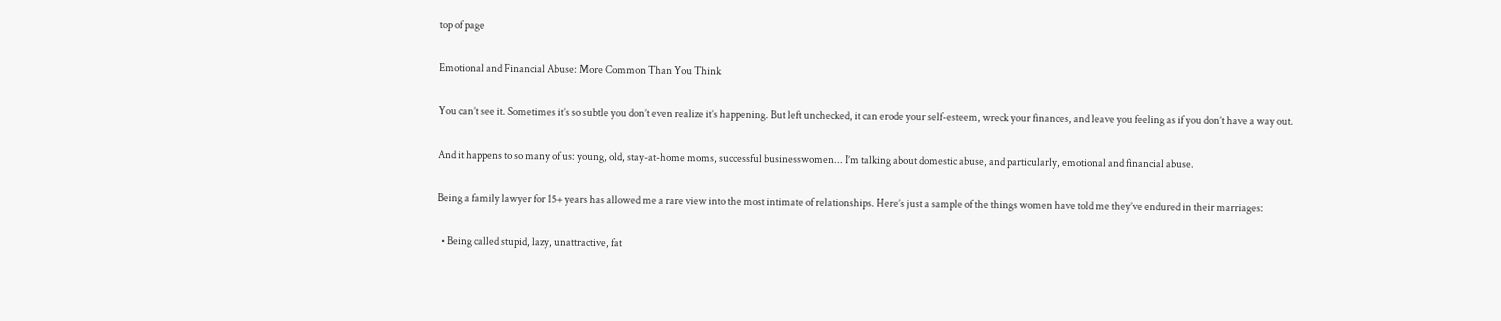top of page

Emotional and Financial Abuse: More Common Than You Think

You can’t see it. Sometimes it’s so subtle you don’t even realize it’s happening. But left unchecked, it can erode your self-esteem, wreck your finances, and leave you feeling as if you don’t have a way out.

And it happens to so many of us: young, old, stay-at-home moms, successful businesswomen... I’m talking about domestic abuse, and particularly, emotional and financial abuse.

Being a family lawyer for 15+ years has allowed me a rare view into the most intimate of relationships. Here’s just a sample of the things women have told me they’ve endured in their marriages:

  • Being called stupid, lazy, unattractive, fat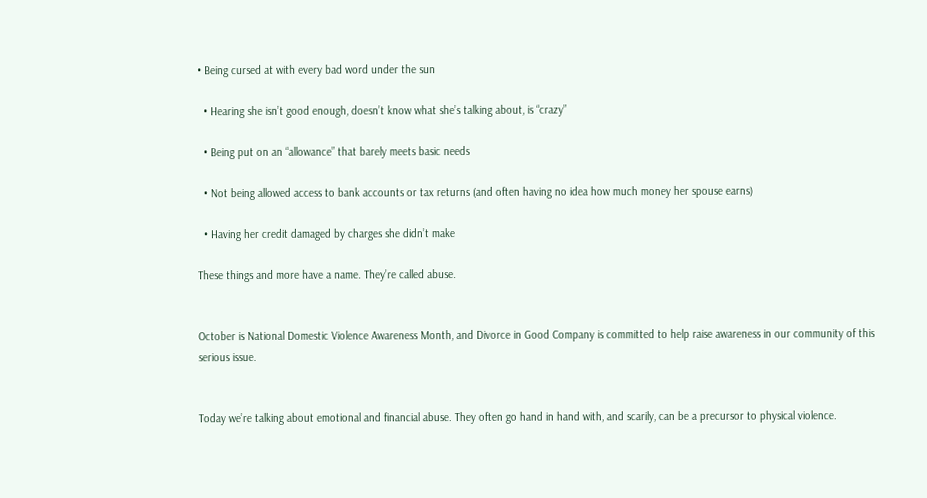• Being cursed at with every bad word under the sun

  • Hearing she isn’t good enough, doesn’t know what she’s talking about, is “crazy”

  • Being put on an “allowance” that barely meets basic needs

  • Not being allowed access to bank accounts or tax returns (and often having no idea how much money her spouse earns)

  • Having her credit damaged by charges she didn’t make

These things and more have a name. They’re called abuse.


October is National Domestic Violence Awareness Month, and Divorce in Good Company is committed to help raise awareness in our community of this serious issue.


Today we’re talking about emotional and financial abuse. They often go hand in hand with, and scarily, can be a precursor to physical violence.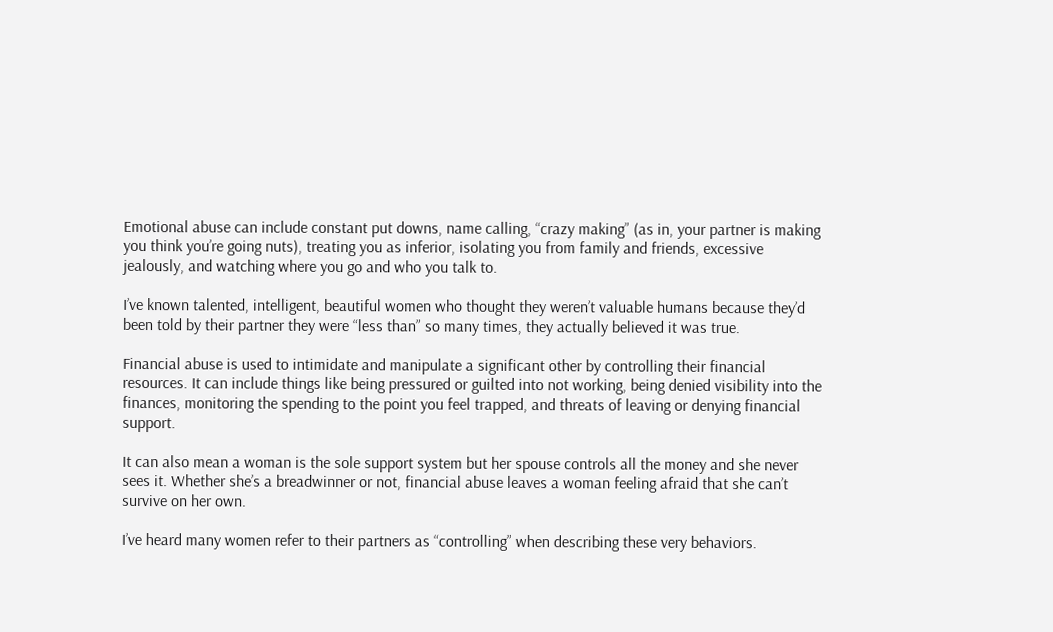Emotional abuse can include constant put downs, name calling, “crazy making” (as in, your partner is making you think you’re going nuts), treating you as inferior, isolating you from family and friends, excessive jealously, and watching where you go and who you talk to.

I’ve known talented, intelligent, beautiful women who thought they weren’t valuable humans because they’d been told by their partner they were “less than” so many times, they actually believed it was true.

Financial abuse is used to intimidate and manipulate a significant other by controlling their financial resources. It can include things like being pressured or guilted into not working, being denied visibility into the finances, monitoring the spending to the point you feel trapped, and threats of leaving or denying financial support.

It can also mean a woman is the sole support system but her spouse controls all the money and she never sees it. Whether she’s a breadwinner or not, financial abuse leaves a woman feeling afraid that she can’t survive on her own.

I’ve heard many women refer to their partners as “controlling” when describing these very behaviors.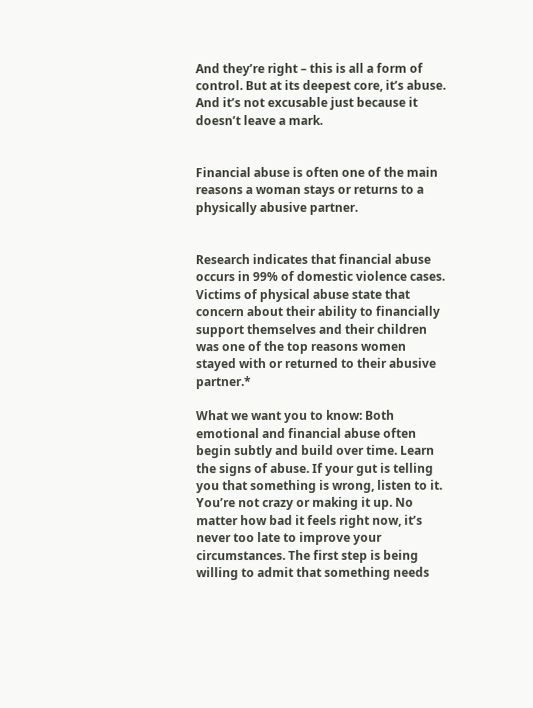And they’re right – this is all a form of control. But at its deepest core, it’s abuse. And it’s not excusable just because it doesn’t leave a mark.


Financial abuse is often one of the main reasons a woman stays or returns to a physically abusive partner.


Research indicates that financial abuse occurs in 99% of domestic violence cases.  Victims of physical abuse state that concern about their ability to financially support themselves and their children was one of the top reasons women stayed with or returned to their abusive partner.*

What we want you to know: Both emotional and financial abuse often begin subtly and build over time. Learn the signs of abuse. If your gut is telling you that something is wrong, listen to it. You’re not crazy or making it up. No matter how bad it feels right now, it’s never too late to improve your circumstances. The first step is being willing to admit that something needs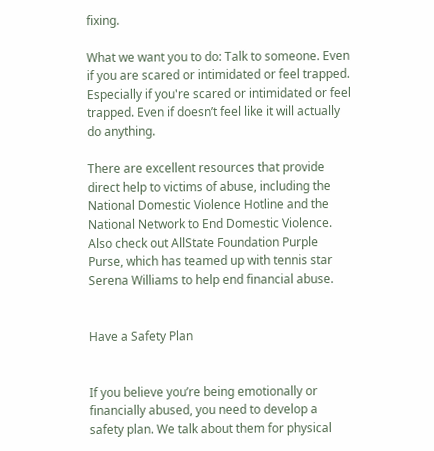fixing.

What we want you to do: Talk to someone. Even if you are scared or intimidated or feel trapped. Especially if you're scared or intimidated or feel trapped. Even if doesn’t feel like it will actually do anything.

There are excellent resources that provide direct help to victims of abuse, including the National Domestic Violence Hotline and the National Network to End Domestic Violence. Also check out AllState Foundation Purple Purse, which has teamed up with tennis star Serena Williams to help end financial abuse.


Have a Safety Plan


If you believe you’re being emotionally or financially abused, you need to develop a safety plan. We talk about them for physical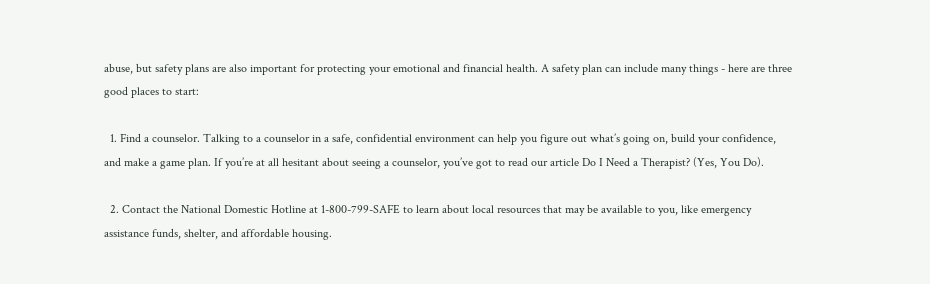abuse, but safety plans are also important for protecting your emotional and financial health. A safety plan can include many things - here are three good places to start:

  1. Find a counselor. Talking to a counselor in a safe, confidential environment can help you figure out what’s going on, build your confidence, and make a game plan. If you’re at all hesitant about seeing a counselor, you’ve got to read our article Do I Need a Therapist? (Yes, You Do).

  2. Contact the National Domestic Hotline at 1-800-799-SAFE to learn about local resources that may be available to you, like emergency assistance funds, shelter, and affordable housing.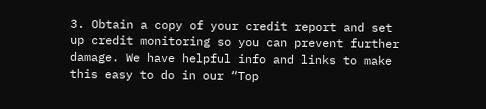3. Obtain a copy of your credit report and set up credit monitoring so you can prevent further damage. We have helpful info and links to make this easy to do in our “Top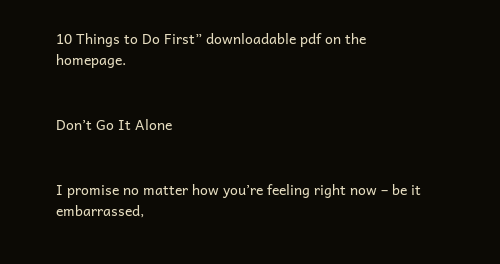10 Things to Do First” downloadable pdf on the homepage.


Don’t Go It Alone


I promise no matter how you’re feeling right now – be it embarrassed,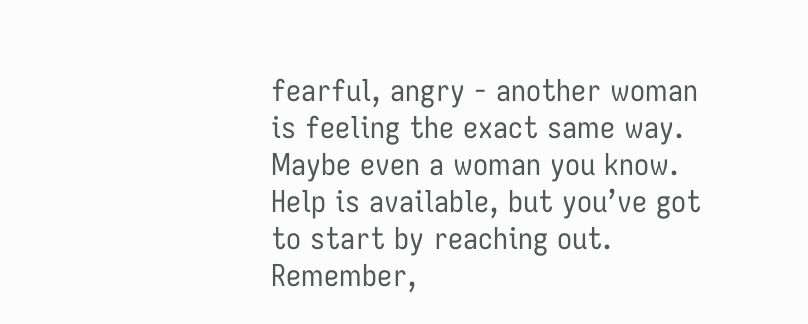fearful, angry - another woman is feeling the exact same way. Maybe even a woman you know. Help is available, but you’ve got to start by reaching out. Remember,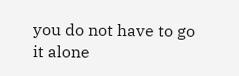you do not have to go it alone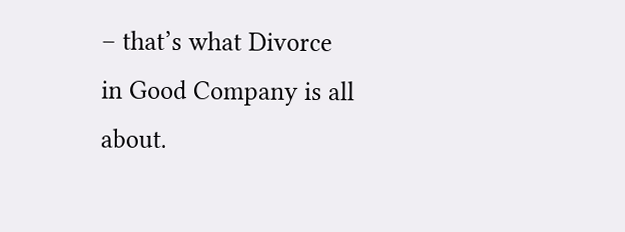– that’s what Divorce in Good Company is all about.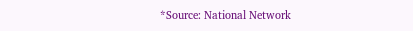*Source: National Network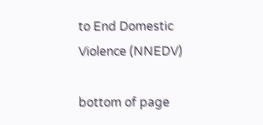to End Domestic Violence (NNEDV)

bottom of page